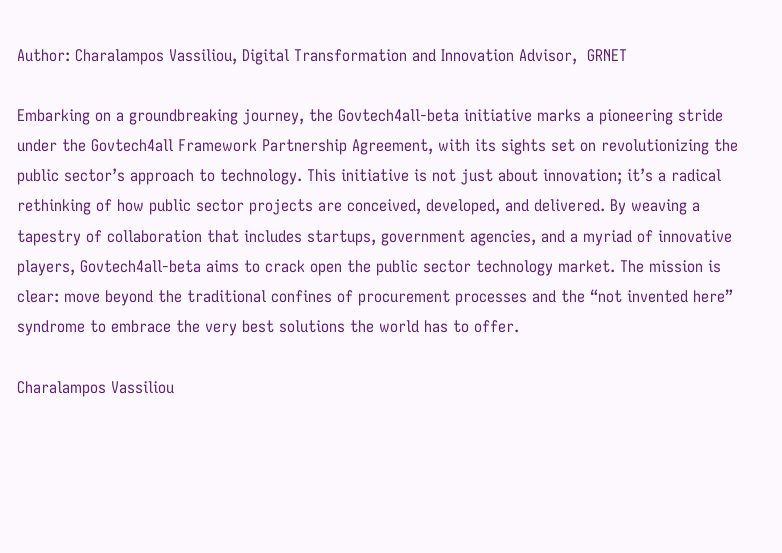Author: Charalampos Vassiliou, Digital Transformation and Innovation Advisor,  GRNET

Embarking on a groundbreaking journey, the Govtech4all-beta initiative marks a pioneering stride under the Govtech4all Framework Partnership Agreement, with its sights set on revolutionizing the public sector’s approach to technology. This initiative is not just about innovation; it’s a radical rethinking of how public sector projects are conceived, developed, and delivered. By weaving a tapestry of collaboration that includes startups, government agencies, and a myriad of innovative players, Govtech4all-beta aims to crack open the public sector technology market. The mission is clear: move beyond the traditional confines of procurement processes and the “not invented here” syndrome to embrace the very best solutions the world has to offer.

Charalampos Vassiliou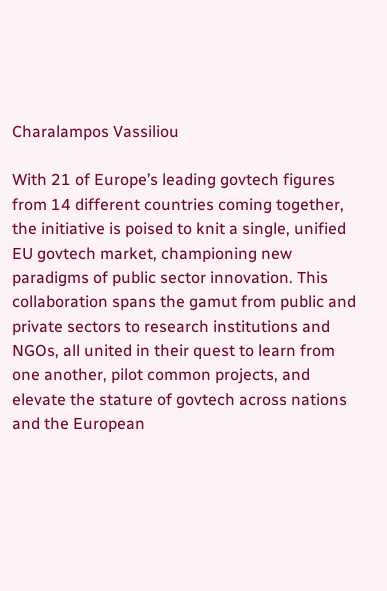Charalampos Vassiliou

With 21 of Europe’s leading govtech figures from 14 different countries coming together, the initiative is poised to knit a single, unified EU govtech market, championing new paradigms of public sector innovation. This collaboration spans the gamut from public and private sectors to research institutions and NGOs, all united in their quest to learn from one another, pilot common projects, and elevate the stature of govtech across nations and the European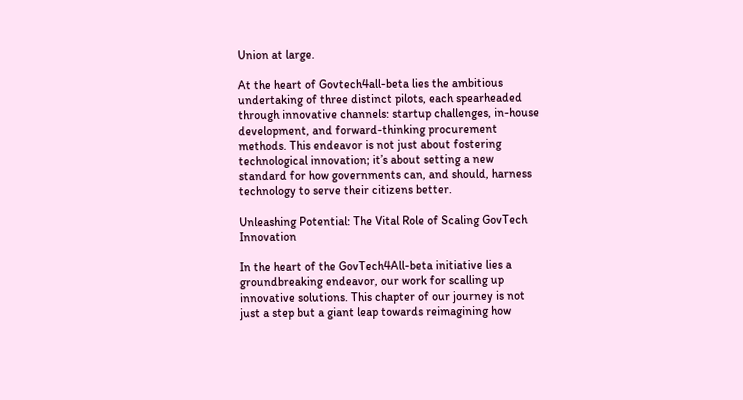Union at large.

At the heart of Govtech4all-beta lies the ambitious undertaking of three distinct pilots, each spearheaded through innovative channels: startup challenges, in-house development, and forward-thinking procurement methods. This endeavor is not just about fostering technological innovation; it’s about setting a new standard for how governments can, and should, harness technology to serve their citizens better.

Unleashing Potential: The Vital Role of Scaling GovTech Innovation

In the heart of the GovTech4All-beta initiative lies a groundbreaking endeavor, our work for scalling up innovative solutions. This chapter of our journey is not just a step but a giant leap towards reimagining how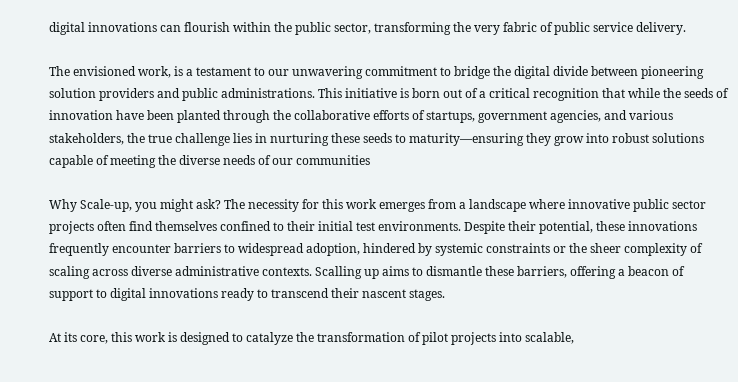digital innovations can flourish within the public sector, transforming the very fabric of public service delivery.

The envisioned work, is a testament to our unwavering commitment to bridge the digital divide between pioneering solution providers and public administrations. This initiative is born out of a critical recognition that while the seeds of innovation have been planted through the collaborative efforts of startups, government agencies, and various stakeholders, the true challenge lies in nurturing these seeds to maturity—ensuring they grow into robust solutions capable of meeting the diverse needs of our communities

Why Scale-up, you might ask? The necessity for this work emerges from a landscape where innovative public sector projects often find themselves confined to their initial test environments. Despite their potential, these innovations frequently encounter barriers to widespread adoption, hindered by systemic constraints or the sheer complexity of scaling across diverse administrative contexts. Scalling up aims to dismantle these barriers, offering a beacon of support to digital innovations ready to transcend their nascent stages.

At its core, this work is designed to catalyze the transformation of pilot projects into scalable,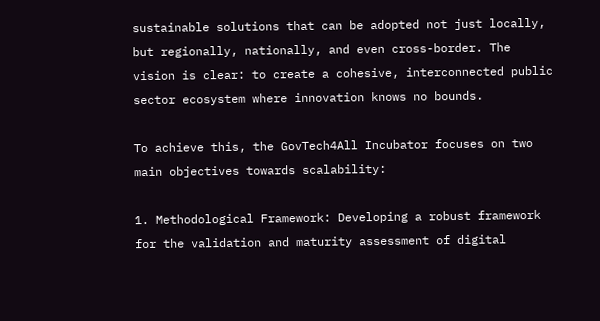sustainable solutions that can be adopted not just locally, but regionally, nationally, and even cross-border. The vision is clear: to create a cohesive, interconnected public sector ecosystem where innovation knows no bounds.

To achieve this, the GovTech4All Incubator focuses on two main objectives towards scalability:

1. Methodological Framework: Developing a robust framework for the validation and maturity assessment of digital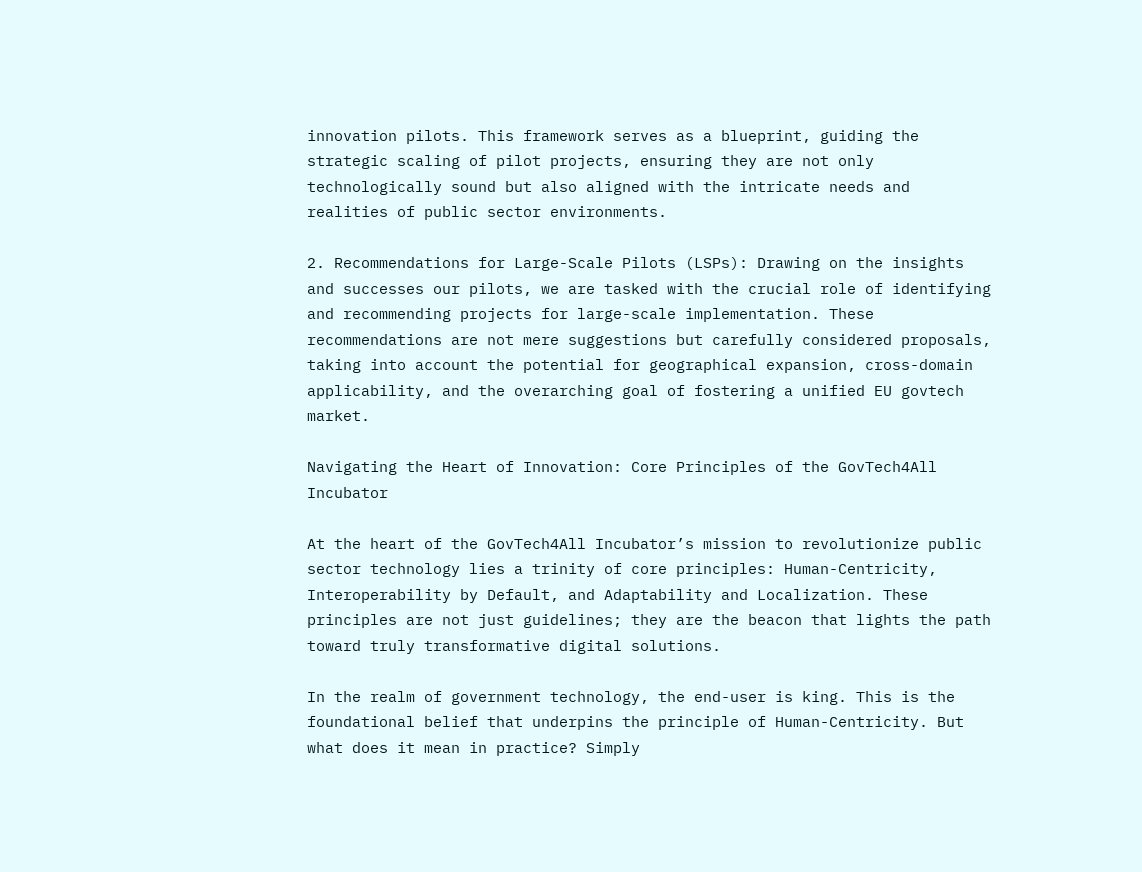innovation pilots. This framework serves as a blueprint, guiding the strategic scaling of pilot projects, ensuring they are not only technologically sound but also aligned with the intricate needs and realities of public sector environments.

2. Recommendations for Large-Scale Pilots (LSPs): Drawing on the insights and successes our pilots, we are tasked with the crucial role of identifying and recommending projects for large-scale implementation. These recommendations are not mere suggestions but carefully considered proposals, taking into account the potential for geographical expansion, cross-domain applicability, and the overarching goal of fostering a unified EU govtech market.

Navigating the Heart of Innovation: Core Principles of the GovTech4All Incubator

At the heart of the GovTech4All Incubator’s mission to revolutionize public sector technology lies a trinity of core principles: Human-Centricity, Interoperability by Default, and Adaptability and Localization. These principles are not just guidelines; they are the beacon that lights the path toward truly transformative digital solutions.

In the realm of government technology, the end-user is king. This is the foundational belief that underpins the principle of Human-Centricity. But what does it mean in practice? Simply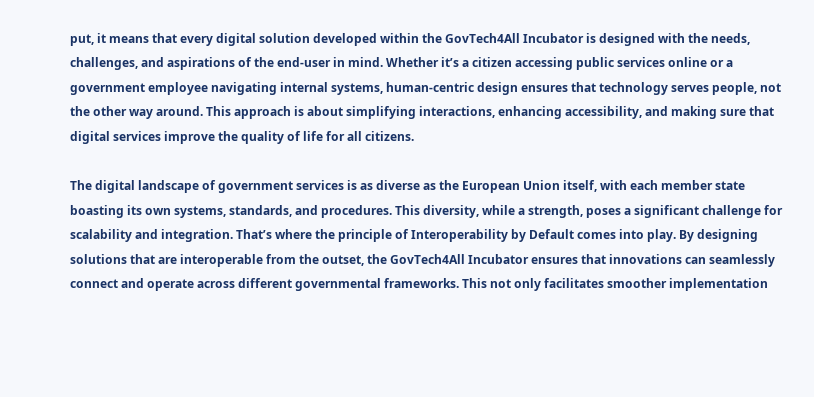put, it means that every digital solution developed within the GovTech4All Incubator is designed with the needs, challenges, and aspirations of the end-user in mind. Whether it’s a citizen accessing public services online or a government employee navigating internal systems, human-centric design ensures that technology serves people, not the other way around. This approach is about simplifying interactions, enhancing accessibility, and making sure that digital services improve the quality of life for all citizens.

The digital landscape of government services is as diverse as the European Union itself, with each member state boasting its own systems, standards, and procedures. This diversity, while a strength, poses a significant challenge for scalability and integration. That’s where the principle of Interoperability by Default comes into play. By designing solutions that are interoperable from the outset, the GovTech4All Incubator ensures that innovations can seamlessly connect and operate across different governmental frameworks. This not only facilitates smoother implementation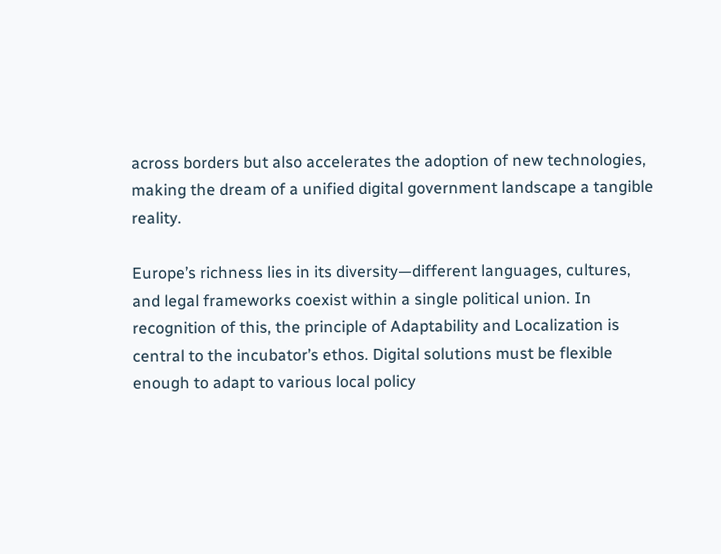across borders but also accelerates the adoption of new technologies, making the dream of a unified digital government landscape a tangible reality.

Europe’s richness lies in its diversity—different languages, cultures, and legal frameworks coexist within a single political union. In recognition of this, the principle of Adaptability and Localization is central to the incubator’s ethos. Digital solutions must be flexible enough to adapt to various local policy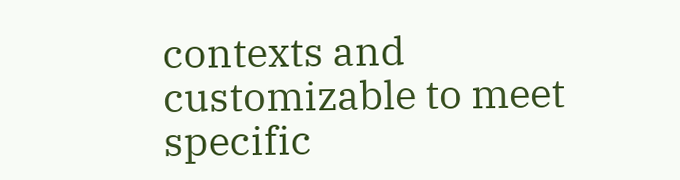contexts and customizable to meet specific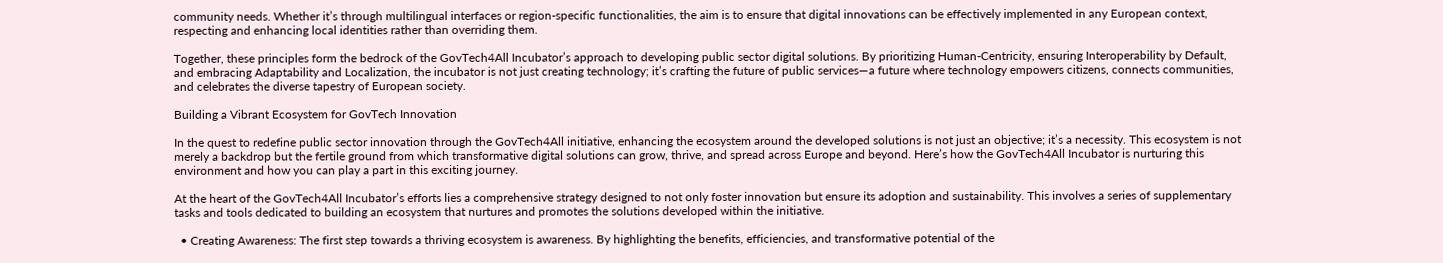community needs. Whether it’s through multilingual interfaces or region-specific functionalities, the aim is to ensure that digital innovations can be effectively implemented in any European context, respecting and enhancing local identities rather than overriding them.

Together, these principles form the bedrock of the GovTech4All Incubator’s approach to developing public sector digital solutions. By prioritizing Human-Centricity, ensuring Interoperability by Default, and embracing Adaptability and Localization, the incubator is not just creating technology; it’s crafting the future of public services—a future where technology empowers citizens, connects communities, and celebrates the diverse tapestry of European society.

Building a Vibrant Ecosystem for GovTech Innovation

In the quest to redefine public sector innovation through the GovTech4All initiative, enhancing the ecosystem around the developed solutions is not just an objective; it’s a necessity. This ecosystem is not merely a backdrop but the fertile ground from which transformative digital solutions can grow, thrive, and spread across Europe and beyond. Here’s how the GovTech4All Incubator is nurturing this environment and how you can play a part in this exciting journey.

At the heart of the GovTech4All Incubator’s efforts lies a comprehensive strategy designed to not only foster innovation but ensure its adoption and sustainability. This involves a series of supplementary tasks and tools dedicated to building an ecosystem that nurtures and promotes the solutions developed within the initiative.

  • Creating Awareness: The first step towards a thriving ecosystem is awareness. By highlighting the benefits, efficiencies, and transformative potential of the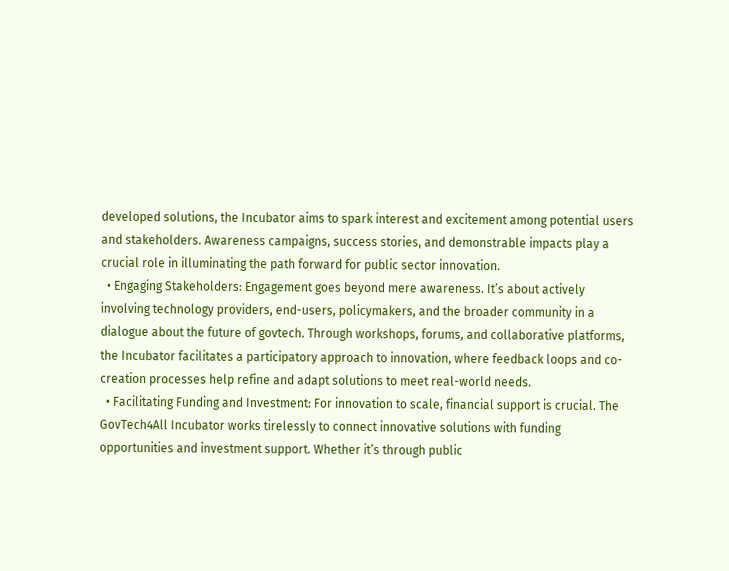developed solutions, the Incubator aims to spark interest and excitement among potential users and stakeholders. Awareness campaigns, success stories, and demonstrable impacts play a crucial role in illuminating the path forward for public sector innovation.
  • Engaging Stakeholders: Engagement goes beyond mere awareness. It’s about actively involving technology providers, end-users, policymakers, and the broader community in a dialogue about the future of govtech. Through workshops, forums, and collaborative platforms, the Incubator facilitates a participatory approach to innovation, where feedback loops and co-creation processes help refine and adapt solutions to meet real-world needs.
  • Facilitating Funding and Investment: For innovation to scale, financial support is crucial. The GovTech4All Incubator works tirelessly to connect innovative solutions with funding opportunities and investment support. Whether it’s through public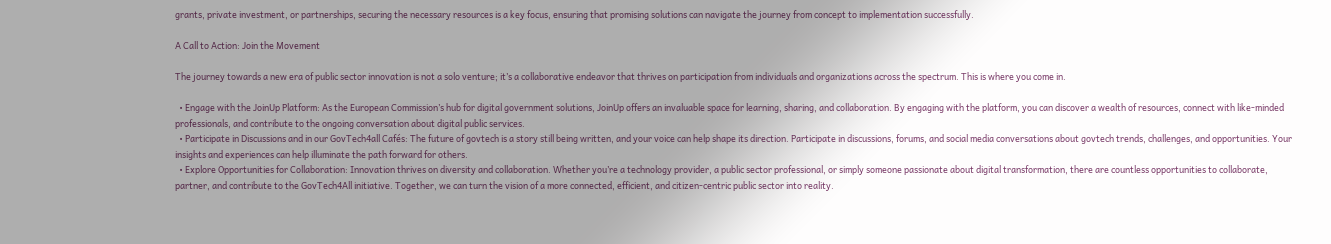grants, private investment, or partnerships, securing the necessary resources is a key focus, ensuring that promising solutions can navigate the journey from concept to implementation successfully.

A Call to Action: Join the Movement

The journey towards a new era of public sector innovation is not a solo venture; it’s a collaborative endeavor that thrives on participation from individuals and organizations across the spectrum. This is where you come in.

  • Engage with the JoinUp Platform: As the European Commission’s hub for digital government solutions, JoinUp offers an invaluable space for learning, sharing, and collaboration. By engaging with the platform, you can discover a wealth of resources, connect with like-minded professionals, and contribute to the ongoing conversation about digital public services.
  • Participate in Discussions and in our GovTech4all Cafés: The future of govtech is a story still being written, and your voice can help shape its direction. Participate in discussions, forums, and social media conversations about govtech trends, challenges, and opportunities. Your insights and experiences can help illuminate the path forward for others.
  • Explore Opportunities for Collaboration: Innovation thrives on diversity and collaboration. Whether you’re a technology provider, a public sector professional, or simply someone passionate about digital transformation, there are countless opportunities to collaborate, partner, and contribute to the GovTech4All initiative. Together, we can turn the vision of a more connected, efficient, and citizen-centric public sector into reality.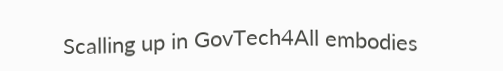Scalling up in GovTech4All embodies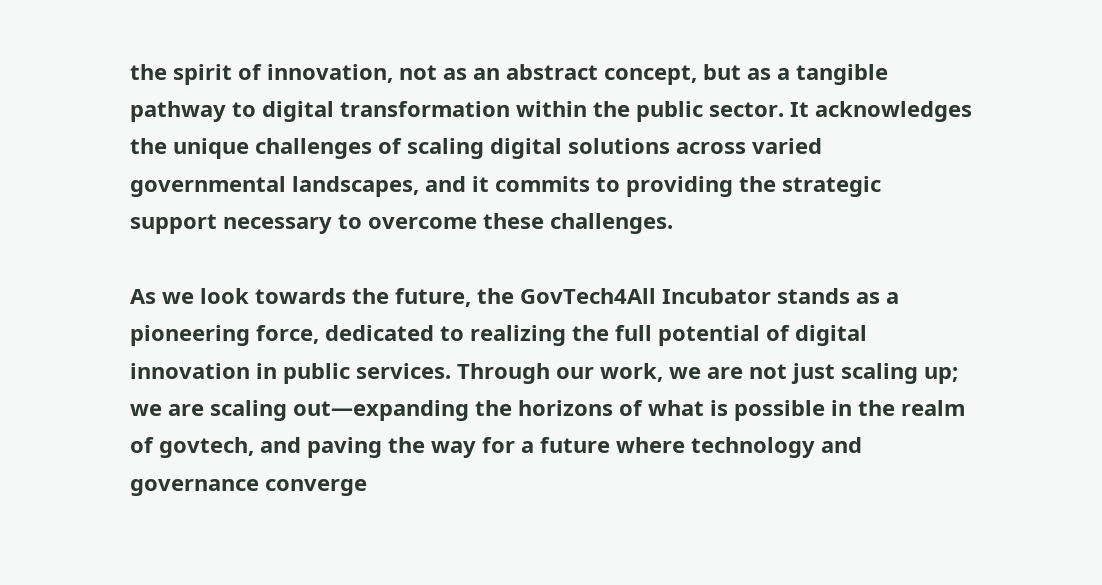the spirit of innovation, not as an abstract concept, but as a tangible pathway to digital transformation within the public sector. It acknowledges the unique challenges of scaling digital solutions across varied governmental landscapes, and it commits to providing the strategic support necessary to overcome these challenges.

As we look towards the future, the GovTech4All Incubator stands as a pioneering force, dedicated to realizing the full potential of digital innovation in public services. Through our work, we are not just scaling up; we are scaling out—expanding the horizons of what is possible in the realm of govtech, and paving the way for a future where technology and governance converge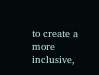to create a more inclusive,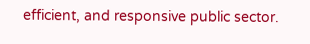efficient, and responsive public sector.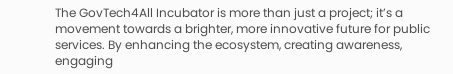The GovTech4All Incubator is more than just a project; it’s a movement towards a brighter, more innovative future for public services. By enhancing the ecosystem, creating awareness, engaging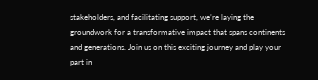stakeholders, and facilitating support, we’re laying the groundwork for a transformative impact that spans continents and generations. Join us on this exciting journey and play your part in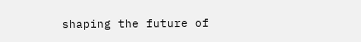shaping the future of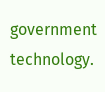government technology.